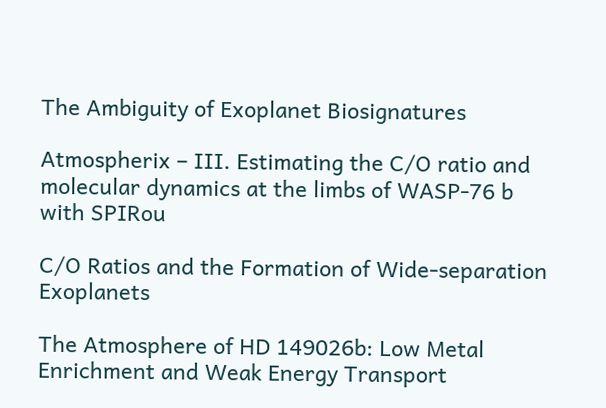The Ambiguity of Exoplanet Biosignatures

Atmospherix – III. Estimating the C/O ratio and molecular dynamics at the limbs of WASP-76 b with SPIRou

C/O Ratios and the Formation of Wide-separation Exoplanets

The Atmosphere of HD 149026b: Low Metal Enrichment and Weak Energy Transport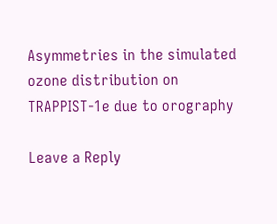Asymmetries in the simulated ozone distribution on TRAPPIST-1e due to orography

Leave a Reply